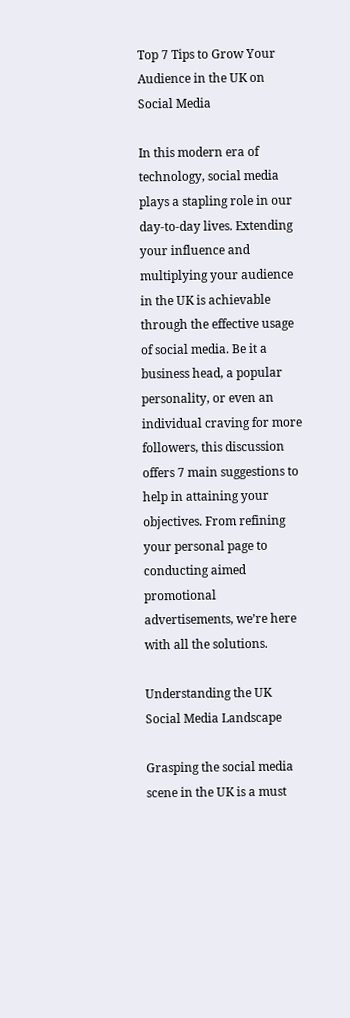Top 7 Tips to Grow Your Audience in the UK on Social Media

In this modern era of technology, social media plays a stapling role in our day-to-day lives. Extending your influence and multiplying your audience in the UK is achievable through the effective usage of social media. Be it a business head, a popular personality, or even an individual craving for more followers, this discussion offers 7 main suggestions to help in attaining your objectives. From refining your personal page to conducting aimed promotional advertisements, we’re here with all the solutions.

Understanding the UK Social Media Landscape

Grasping the social media scene in the UK is a must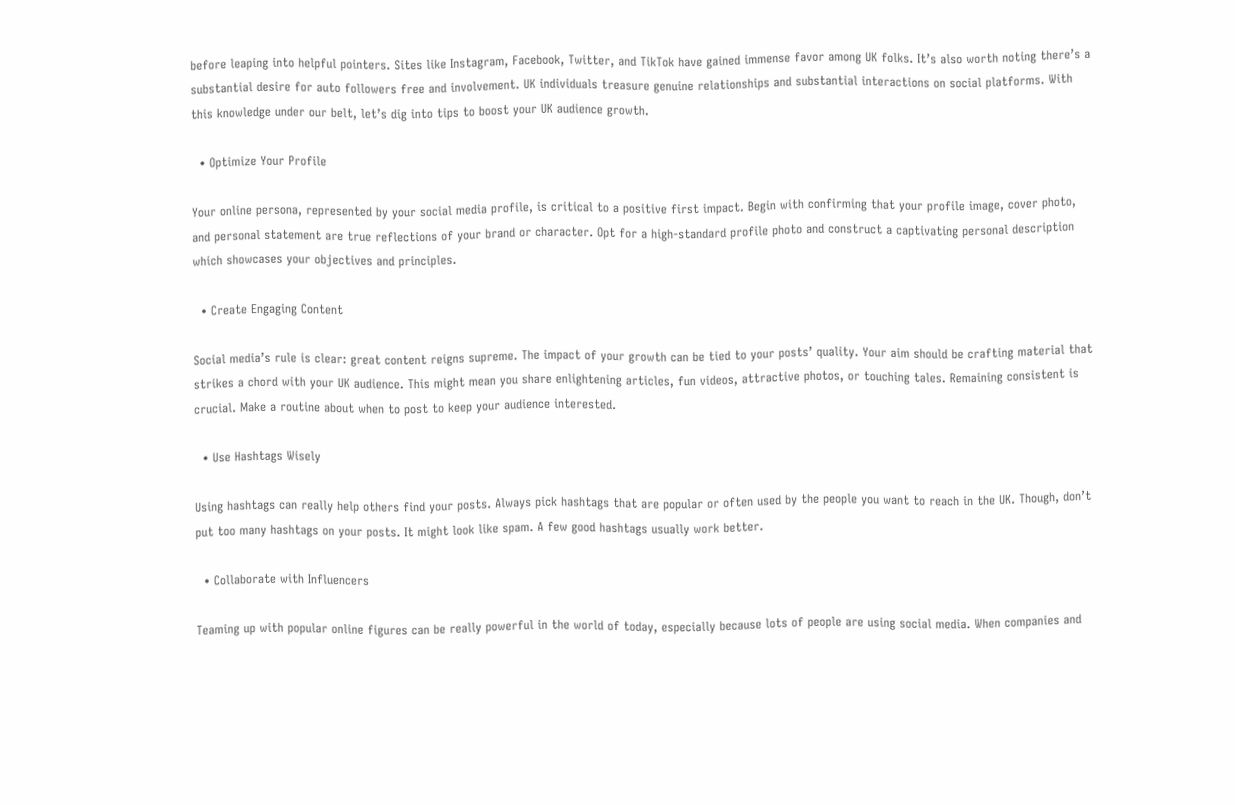before leaping into helpful pointers. Sites like Instagram, Facebook, Twitter, and TikTok have gained immense favor among UK folks. It’s also worth noting there’s a substantial desire for auto followers free and involvement. UK individuals treasure genuine relationships and substantial interactions on social platforms. With this knowledge under our belt, let’s dig into tips to boost your UK audience growth.

  • Optimize Your Profile

Your online persona, represented by your social media profile, is critical to a positive first impact. Begin with confirming that your profile image, cover photo, and personal statement are true reflections of your brand or character. Opt for a high-standard profile photo and construct a captivating personal description which showcases your objectives and principles.

  • Create Engaging Content

Social media’s rule is clear: great content reigns supreme. The impact of your growth can be tied to your posts’ quality. Your aim should be crafting material that strikes a chord with your UK audience. This might mean you share enlightening articles, fun videos, attractive photos, or touching tales. Remaining consistent is crucial. Make a routine about when to post to keep your audience interested.

  • Use Hashtags Wisely

Using hashtags can really help others find your posts. Always pick hashtags that are popular or often used by the people you want to reach in the UK. Though, don’t put too many hashtags on your posts. It might look like spam. A few good hashtags usually work better.

  • Collaborate with Influencers

Teaming up with popular online figures can be really powerful in the world of today, especially because lots of people are using social media. When companies and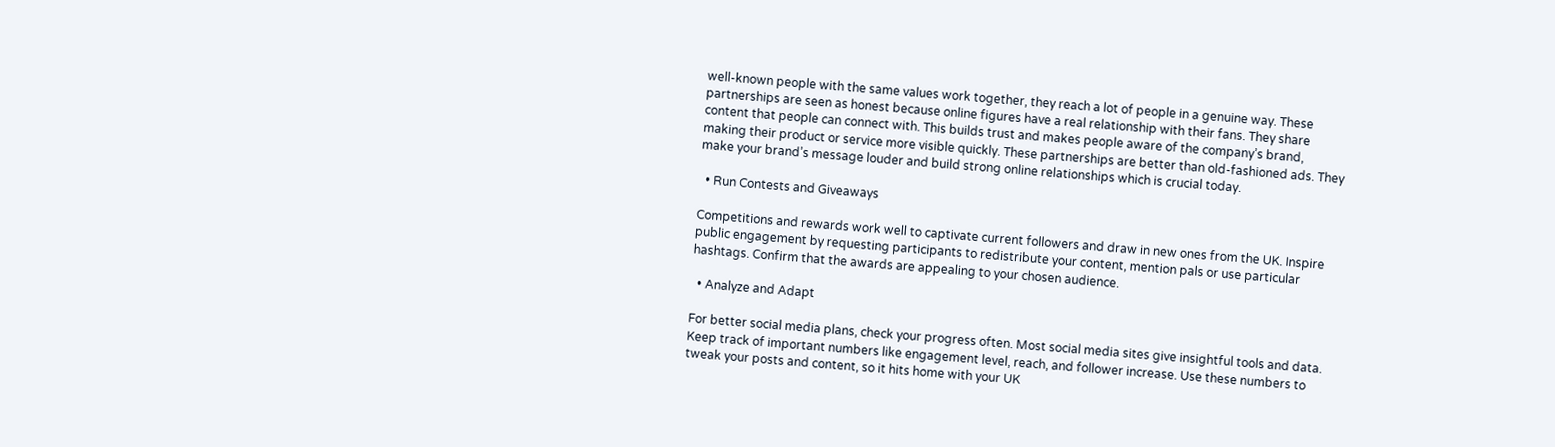well-known people with the same values work together, they reach a lot of people in a genuine way. These partnerships are seen as honest because online figures have a real relationship with their fans. They share content that people can connect with. This builds trust and makes people aware of the company’s brand, making their product or service more visible quickly. These partnerships are better than old-fashioned ads. They make your brand’s message louder and build strong online relationships which is crucial today.

  • Run Contests and Giveaways

Competitions and rewards work well to captivate current followers and draw in new ones from the UK. Inspire public engagement by requesting participants to redistribute your content, mention pals or use particular hashtags. Confirm that the awards are appealing to your chosen audience.

  • Analyze and Adapt

For better social media plans, check your progress often. Most social media sites give insightful tools and data. Keep track of important numbers like engagement level, reach, and follower increase. Use these numbers to tweak your posts and content, so it hits home with your UK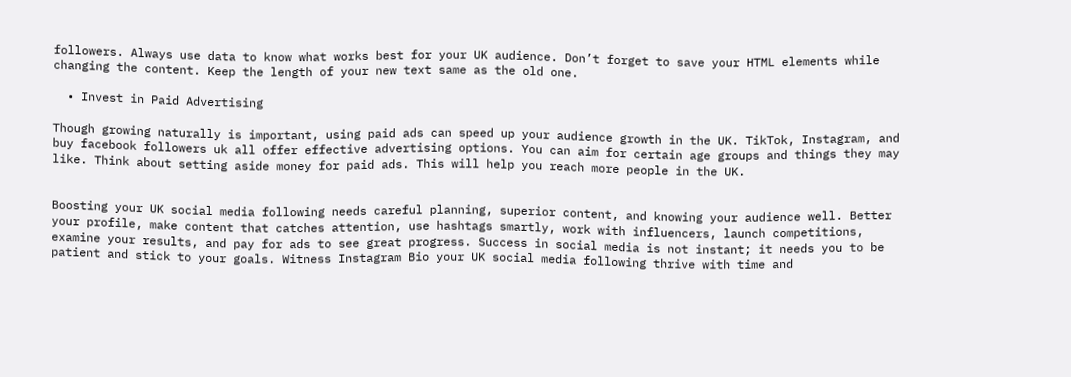followers. Always use data to know what works best for your UK audience. Don’t forget to save your HTML elements while changing the content. Keep the length of your new text same as the old one.

  • Invest in Paid Advertising

Though growing naturally is important, using paid ads can speed up your audience growth in the UK. TikTok, Instagram, and buy facebook followers uk all offer effective advertising options. You can aim for certain age groups and things they may like. Think about setting aside money for paid ads. This will help you reach more people in the UK.


Boosting your UK social media following needs careful planning, superior content, and knowing your audience well. Better your profile, make content that catches attention, use hashtags smartly, work with influencers, launch competitions, examine your results, and pay for ads to see great progress. Success in social media is not instant; it needs you to be patient and stick to your goals. Witness Instagram Bio your UK social media following thrive with time and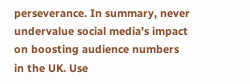perseverance. In summary, never undervalue social media’s impact on boosting audience numbers in the UK. Use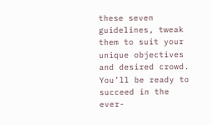these seven guidelines, tweak them to suit your unique objectives and desired crowd. You’ll be ready to succeed in the ever-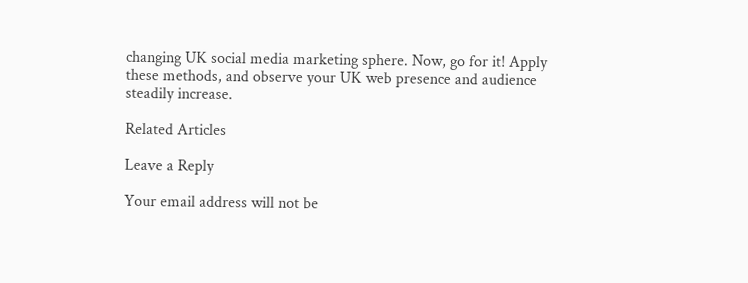changing UK social media marketing sphere. Now, go for it! Apply these methods, and observe your UK web presence and audience steadily increase.

Related Articles

Leave a Reply

Your email address will not be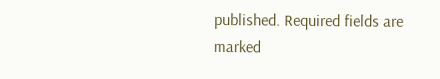published. Required fields are marked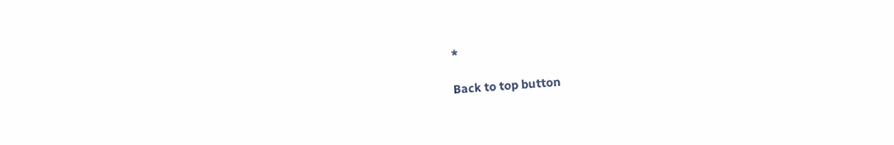*

Back to top button